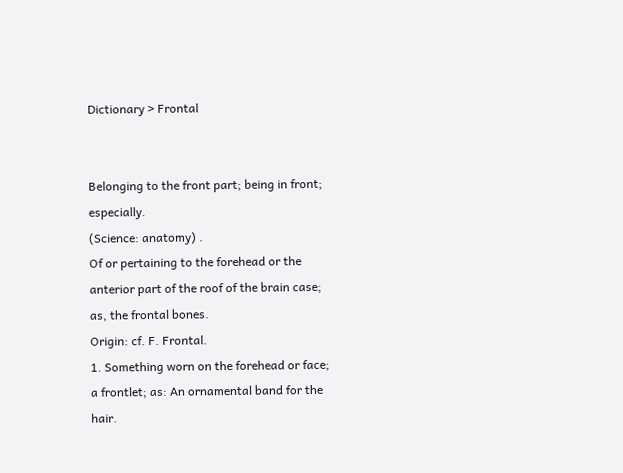Dictionary > Frontal


Belonging to the front part; being in front; especially.
(Science: anatomy) .
Of or pertaining to the forehead or the anterior part of the roof of the brain case; as, the frontal bones.
Origin: cf. F. Frontal.
1. Something worn on the forehead or face; a frontlet; as: An ornamental band for the hair.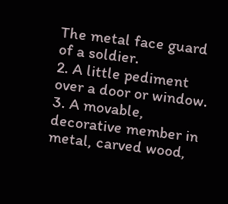The metal face guard of a soldier.
2. A little pediment over a door or window.
3. A movable, decorative member in metal, carved wood,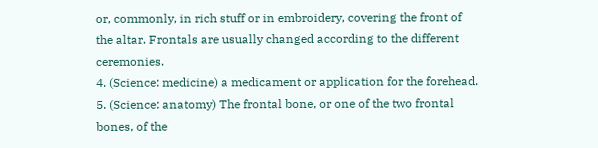or, commonly, in rich stuff or in embroidery, covering the front of the altar. Frontals are usually changed according to the different ceremonies.
4. (Science: medicine) a medicament or application for the forehead.
5. (Science: anatomy) The frontal bone, or one of the two frontal bones, of the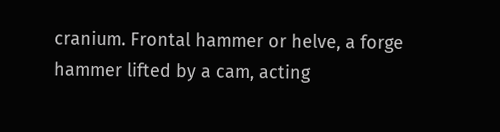cranium. Frontal hammer or helve, a forge hammer lifted by a cam, acting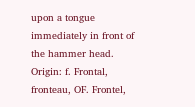upon a tongue immediately in front of the hammer head.
Origin: f. Frontal, fronteau, OF. Frontel,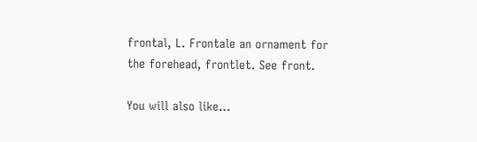frontal, L. Frontale an ornament for the forehead, frontlet. See front.

You will also like...